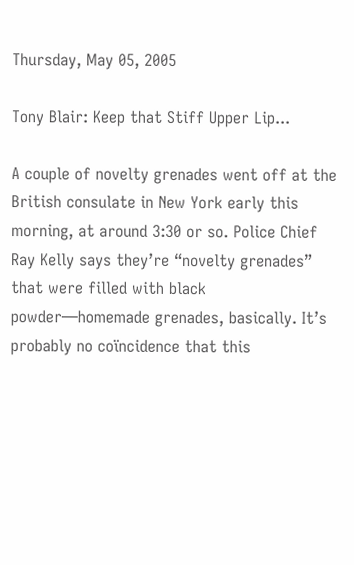Thursday, May 05, 2005

Tony Blair: Keep that Stiff Upper Lip...

A couple of novelty grenades went off at the British consulate in New York early this morning, at around 3:30 or so. Police Chief Ray Kelly says they’re “novelty grenades” that were filled with black powder—homemade grenades, basically. It’s probably no coïncidence that this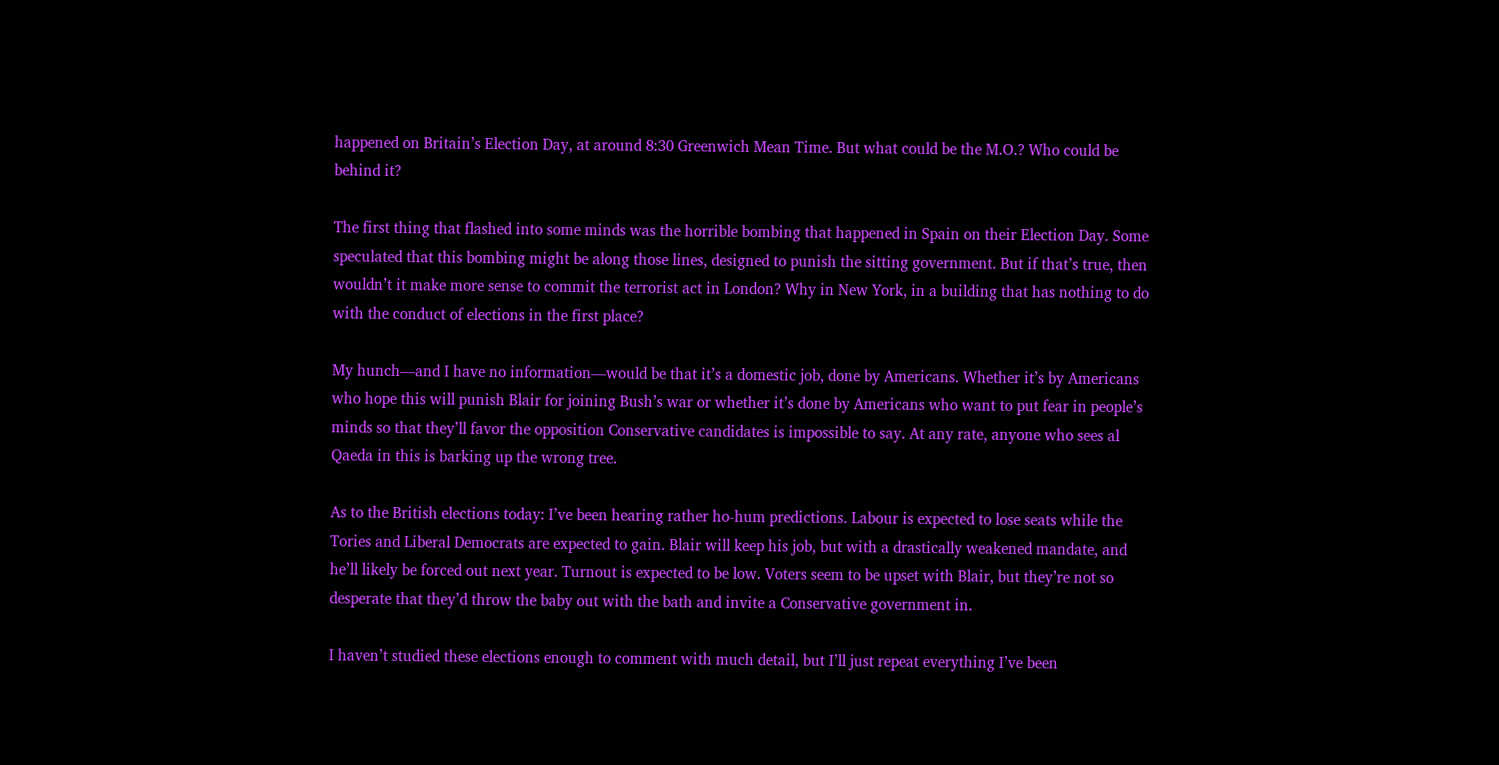happened on Britain’s Election Day, at around 8:30 Greenwich Mean Time. But what could be the M.O.? Who could be behind it?

The first thing that flashed into some minds was the horrible bombing that happened in Spain on their Election Day. Some speculated that this bombing might be along those lines, designed to punish the sitting government. But if that’s true, then wouldn’t it make more sense to commit the terrorist act in London? Why in New York, in a building that has nothing to do with the conduct of elections in the first place?

My hunch—and I have no information—would be that it’s a domestic job, done by Americans. Whether it’s by Americans who hope this will punish Blair for joining Bush’s war or whether it’s done by Americans who want to put fear in people’s minds so that they’ll favor the opposition Conservative candidates is impossible to say. At any rate, anyone who sees al Qaeda in this is barking up the wrong tree.

As to the British elections today: I’ve been hearing rather ho-hum predictions. Labour is expected to lose seats while the Tories and Liberal Democrats are expected to gain. Blair will keep his job, but with a drastically weakened mandate, and he’ll likely be forced out next year. Turnout is expected to be low. Voters seem to be upset with Blair, but they’re not so desperate that they’d throw the baby out with the bath and invite a Conservative government in.

I haven’t studied these elections enough to comment with much detail, but I’ll just repeat everything I’ve been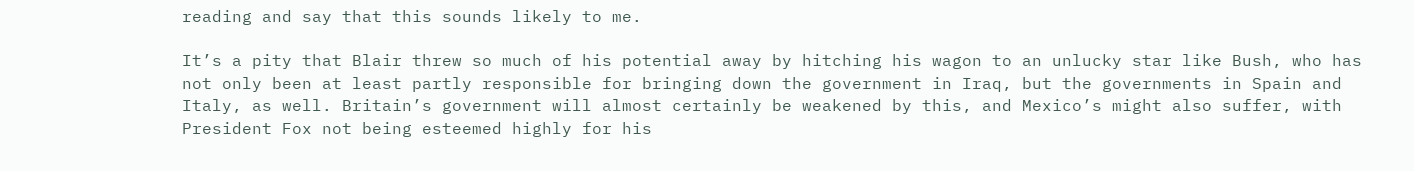reading and say that this sounds likely to me.

It’s a pity that Blair threw so much of his potential away by hitching his wagon to an unlucky star like Bush, who has not only been at least partly responsible for bringing down the government in Iraq, but the governments in Spain and Italy, as well. Britain’s government will almost certainly be weakened by this, and Mexico’s might also suffer, with President Fox not being esteemed highly for his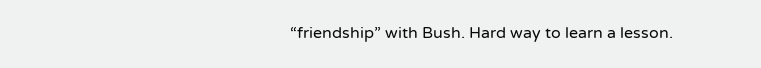“friendship” with Bush. Hard way to learn a lesson.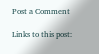Post a Comment

Links to this post: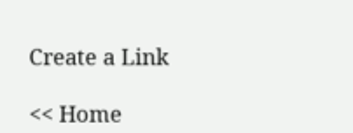Create a Link

<< Home